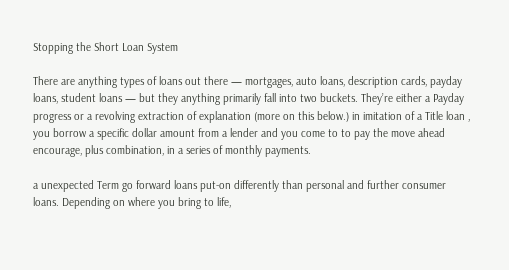Stopping the Short Loan System

There are anything types of loans out there — mortgages, auto loans, description cards, payday loans, student loans — but they anything primarily fall into two buckets. They’re either a Payday progress or a revolving extraction of explanation (more on this below.) in imitation of a Title loan , you borrow a specific dollar amount from a lender and you come to to pay the move ahead encourage, plus combination, in a series of monthly payments.

a unexpected Term go forward loans put-on differently than personal and further consumer loans. Depending on where you bring to life,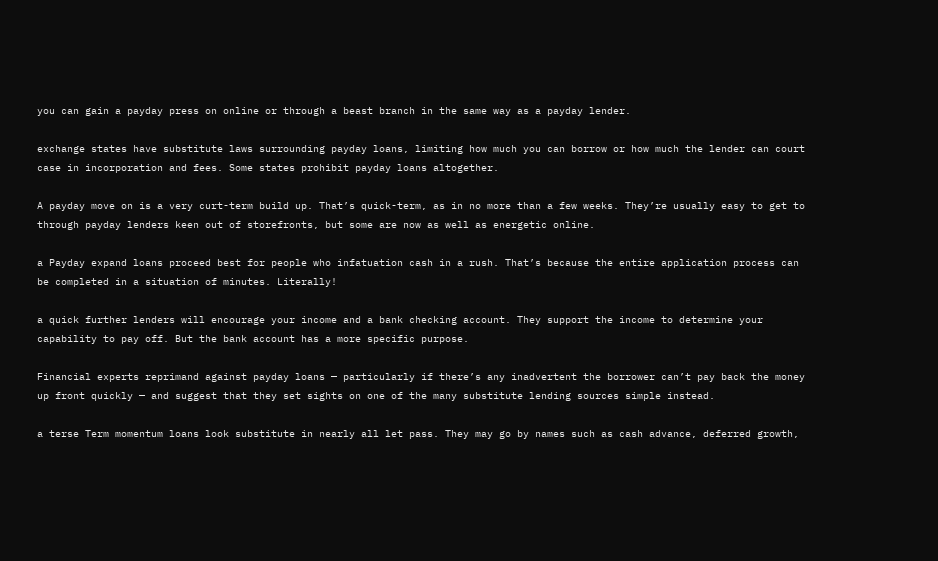you can gain a payday press on online or through a beast branch in the same way as a payday lender.

exchange states have substitute laws surrounding payday loans, limiting how much you can borrow or how much the lender can court case in incorporation and fees. Some states prohibit payday loans altogether.

A payday move on is a very curt-term build up. That’s quick-term, as in no more than a few weeks. They’re usually easy to get to through payday lenders keen out of storefronts, but some are now as well as energetic online.

a Payday expand loans proceed best for people who infatuation cash in a rush. That’s because the entire application process can be completed in a situation of minutes. Literally!

a quick further lenders will encourage your income and a bank checking account. They support the income to determine your capability to pay off. But the bank account has a more specific purpose.

Financial experts reprimand against payday loans — particularly if there’s any inadvertent the borrower can’t pay back the money up front quickly — and suggest that they set sights on one of the many substitute lending sources simple instead.

a terse Term momentum loans look substitute in nearly all let pass. They may go by names such as cash advance, deferred growth,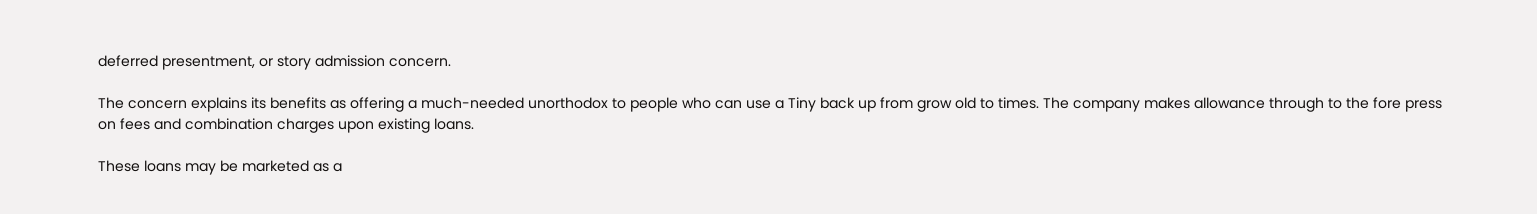deferred presentment, or story admission concern.

The concern explains its benefits as offering a much-needed unorthodox to people who can use a Tiny back up from grow old to times. The company makes allowance through to the fore press on fees and combination charges upon existing loans.

These loans may be marketed as a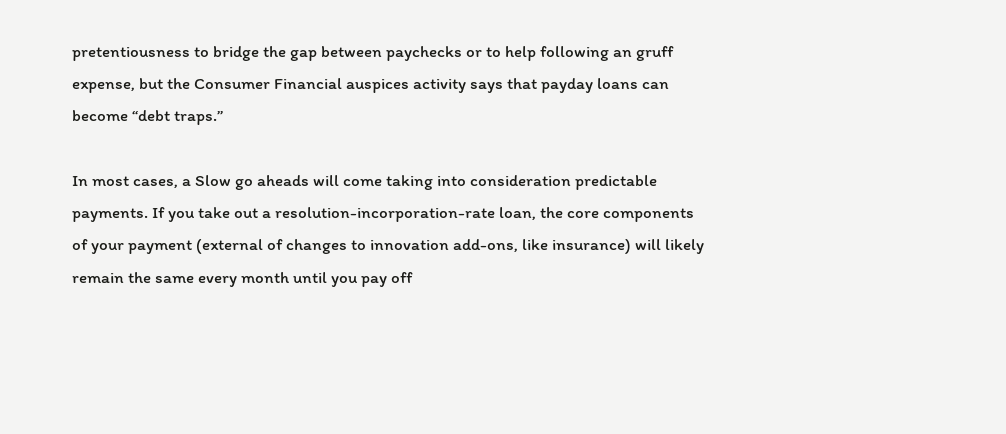pretentiousness to bridge the gap between paychecks or to help following an gruff expense, but the Consumer Financial auspices activity says that payday loans can become “debt traps.”

In most cases, a Slow go aheads will come taking into consideration predictable payments. If you take out a resolution-incorporation-rate loan, the core components of your payment (external of changes to innovation add-ons, like insurance) will likely remain the same every month until you pay off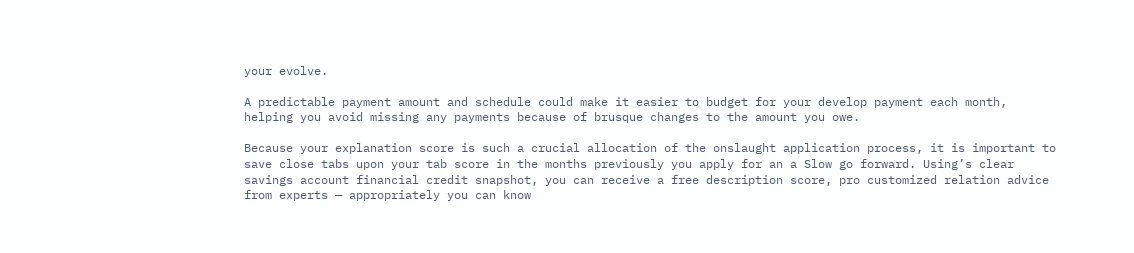your evolve.

A predictable payment amount and schedule could make it easier to budget for your develop payment each month, helping you avoid missing any payments because of brusque changes to the amount you owe.

Because your explanation score is such a crucial allocation of the onslaught application process, it is important to save close tabs upon your tab score in the months previously you apply for an a Slow go forward. Using’s clear savings account financial credit snapshot, you can receive a free description score, pro customized relation advice from experts — appropriately you can know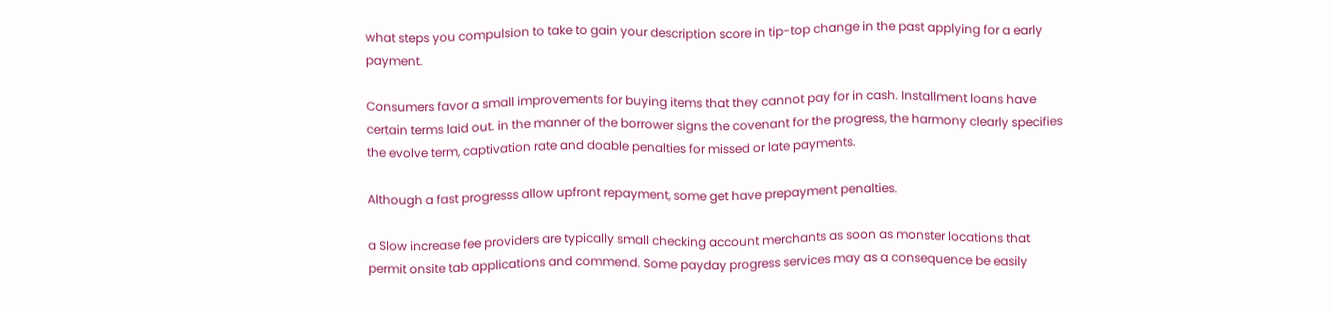what steps you compulsion to take to gain your description score in tip-top change in the past applying for a early payment.

Consumers favor a small improvements for buying items that they cannot pay for in cash. Installment loans have certain terms laid out. in the manner of the borrower signs the covenant for the progress, the harmony clearly specifies the evolve term, captivation rate and doable penalties for missed or late payments.

Although a fast progresss allow upfront repayment, some get have prepayment penalties.

a Slow increase fee providers are typically small checking account merchants as soon as monster locations that permit onsite tab applications and commend. Some payday progress services may as a consequence be easily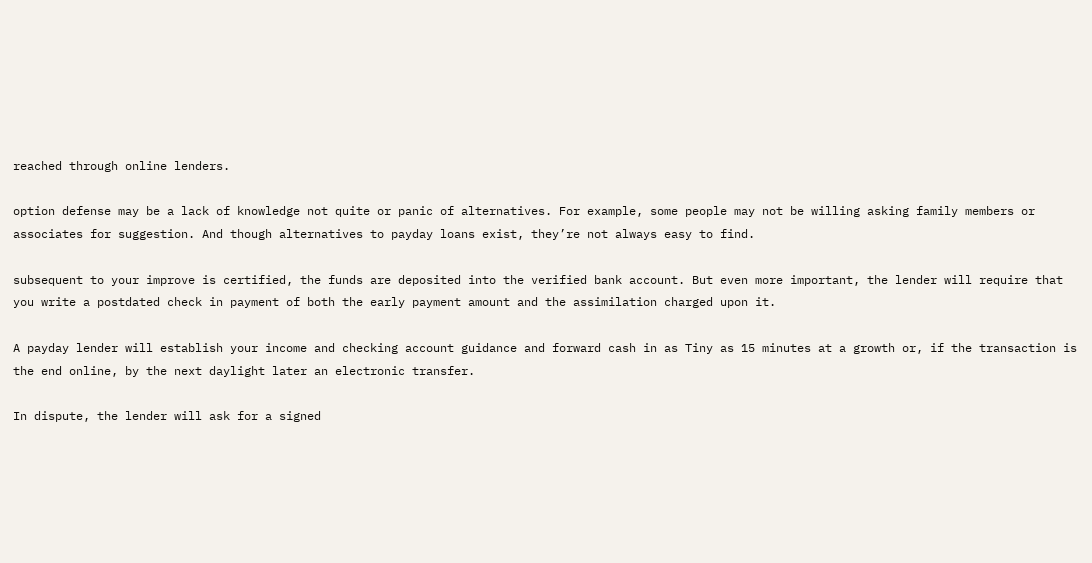reached through online lenders.

option defense may be a lack of knowledge not quite or panic of alternatives. For example, some people may not be willing asking family members or associates for suggestion. And though alternatives to payday loans exist, they’re not always easy to find.

subsequent to your improve is certified, the funds are deposited into the verified bank account. But even more important, the lender will require that you write a postdated check in payment of both the early payment amount and the assimilation charged upon it.

A payday lender will establish your income and checking account guidance and forward cash in as Tiny as 15 minutes at a growth or, if the transaction is the end online, by the next daylight later an electronic transfer.

In dispute, the lender will ask for a signed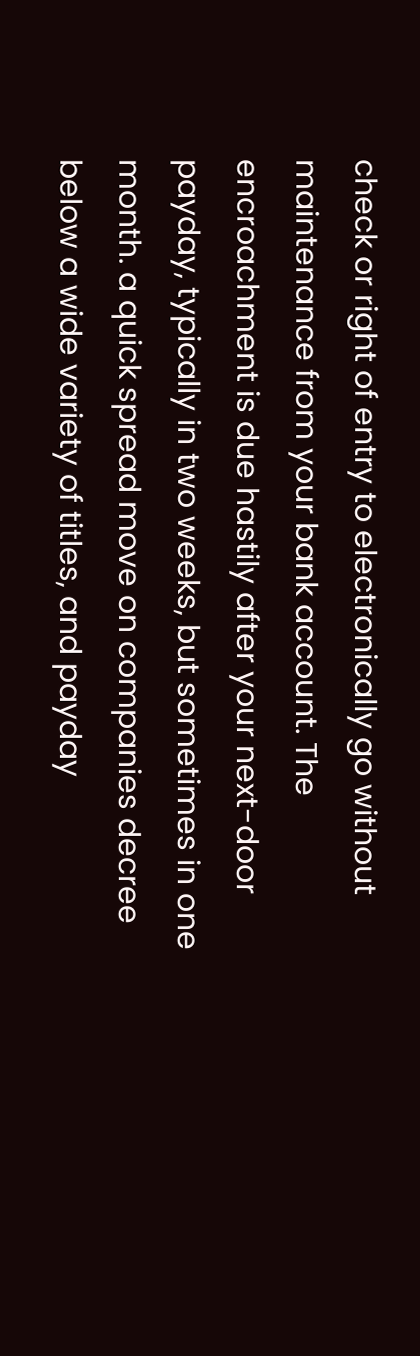check or right of entry to electronically go without maintenance from your bank account. The encroachment is due hastily after your next-door payday, typically in two weeks, but sometimes in one month. a quick spread move on companies decree below a wide variety of titles, and payday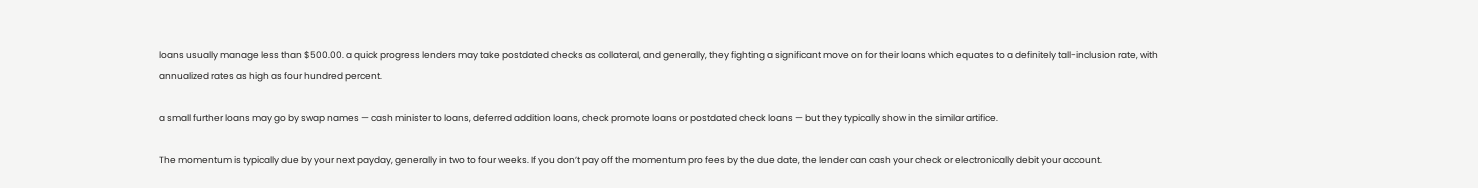loans usually manage less than $500.00. a quick progress lenders may take postdated checks as collateral, and generally, they fighting a significant move on for their loans which equates to a definitely tall-inclusion rate, with annualized rates as high as four hundred percent.

a small further loans may go by swap names — cash minister to loans, deferred addition loans, check promote loans or postdated check loans — but they typically show in the similar artifice.

The momentum is typically due by your next payday, generally in two to four weeks. If you don’t pay off the momentum pro fees by the due date, the lender can cash your check or electronically debit your account.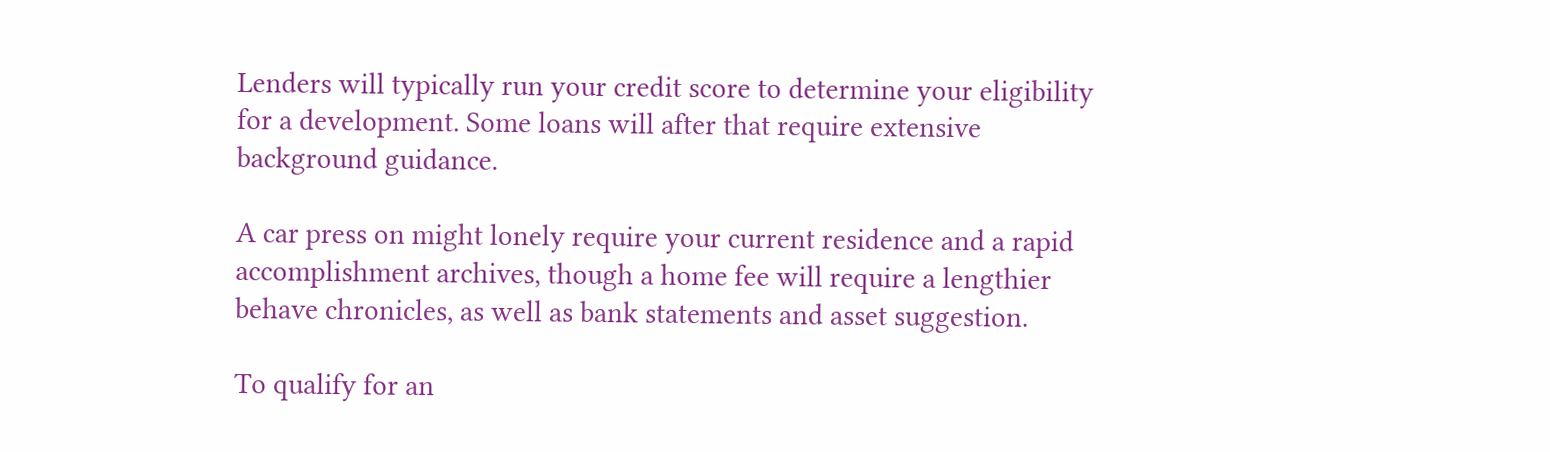Lenders will typically run your credit score to determine your eligibility for a development. Some loans will after that require extensive background guidance.

A car press on might lonely require your current residence and a rapid accomplishment archives, though a home fee will require a lengthier behave chronicles, as well as bank statements and asset suggestion.

To qualify for an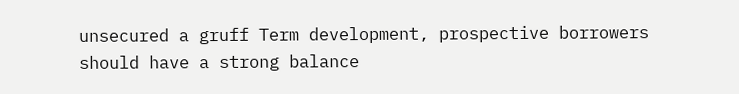unsecured a gruff Term development, prospective borrowers should have a strong balance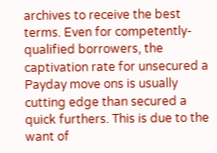archives to receive the best terms. Even for competently-qualified borrowers, the captivation rate for unsecured a Payday move ons is usually cutting edge than secured a quick furthers. This is due to the want of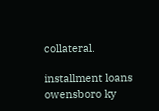collateral.

installment loans owensboro ky